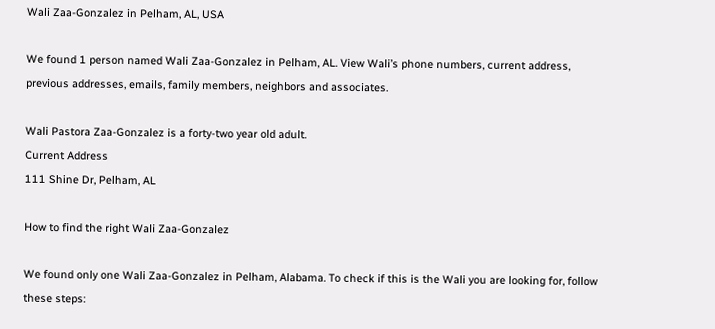Wali Zaa-Gonzalez in Pelham, AL, USA

We found 1 person named Wali Zaa-Gonzalez in Pelham, AL. View Wali’s phone numbers, current address, previous addresses, emails, family members, neighbors and associates.

Wali Pastora Zaa-Gonzalez is a forty-two year old adult.
Current Address
111 Shine Dr, Pelham, AL

How to find the right Wali Zaa-Gonzalez

We found only one Wali Zaa-Gonzalez in Pelham, Alabama. To check if this is the Wali you are looking for, follow these steps: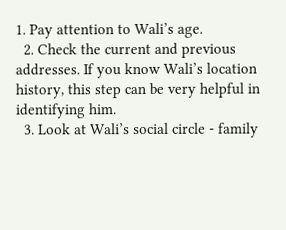1. Pay attention to Wali’s age.
  2. Check the current and previous addresses. If you know Wali’s location history, this step can be very helpful in identifying him.
  3. Look at Wali’s social circle - family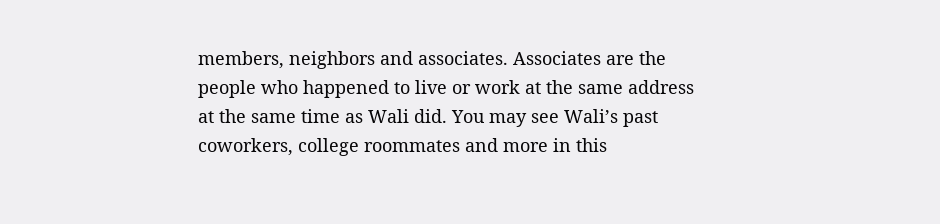members, neighbors and associates. Associates are the people who happened to live or work at the same address at the same time as Wali did. You may see Wali’s past coworkers, college roommates and more in this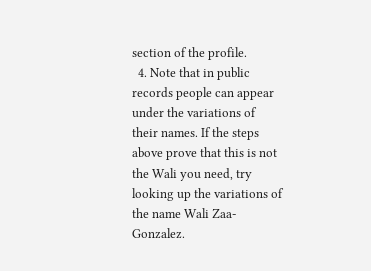section of the profile.
  4. Note that in public records people can appear under the variations of their names. If the steps above prove that this is not the Wali you need, try looking up the variations of the name Wali Zaa-Gonzalez.